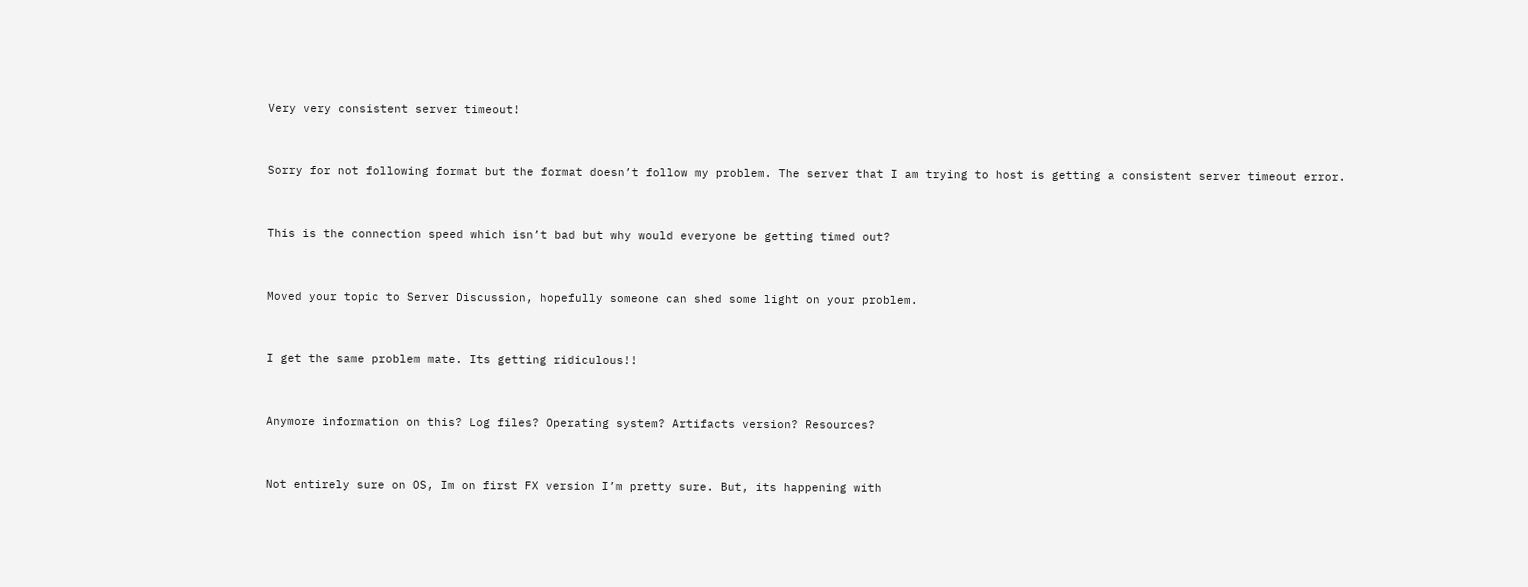Very very consistent server timeout!


Sorry for not following format but the format doesn’t follow my problem. The server that I am trying to host is getting a consistent server timeout error.


This is the connection speed which isn’t bad but why would everyone be getting timed out?


Moved your topic to Server Discussion, hopefully someone can shed some light on your problem.


I get the same problem mate. Its getting ridiculous!!


Anymore information on this? Log files? Operating system? Artifacts version? Resources?


Not entirely sure on OS, Im on first FX version I’m pretty sure. But, its happening with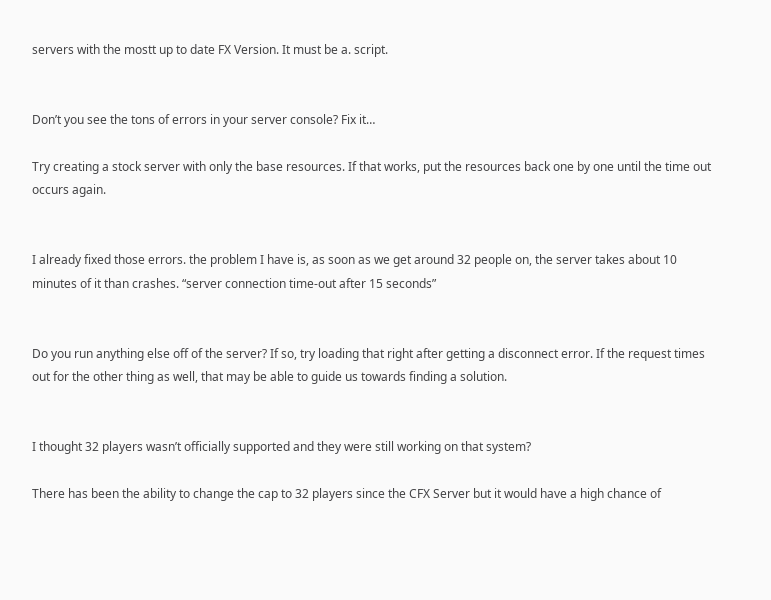servers with the mostt up to date FX Version. It must be a. script.


Don’t you see the tons of errors in your server console? Fix it…

Try creating a stock server with only the base resources. If that works, put the resources back one by one until the time out occurs again.


I already fixed those errors. the problem I have is, as soon as we get around 32 people on, the server takes about 10 minutes of it than crashes. “server connection time-out after 15 seconds”


Do you run anything else off of the server? If so, try loading that right after getting a disconnect error. If the request times out for the other thing as well, that may be able to guide us towards finding a solution.


I thought 32 players wasn’t officially supported and they were still working on that system?

There has been the ability to change the cap to 32 players since the CFX Server but it would have a high chance of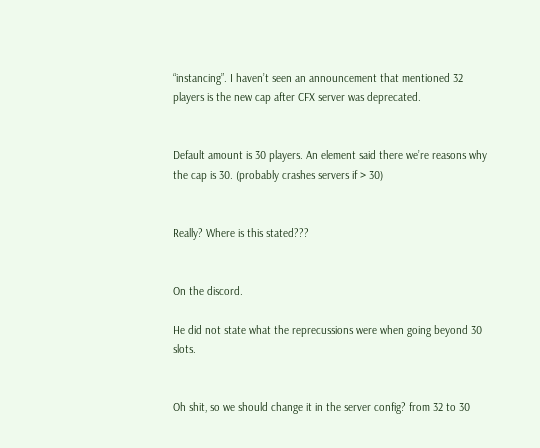“instancing”. I haven’t seen an announcement that mentioned 32 players is the new cap after CFX server was deprecated.


Default amount is 30 players. An element said there we’re reasons why the cap is 30. (probably crashes servers if > 30)


Really? Where is this stated???


On the discord.

He did not state what the reprecussions were when going beyond 30 slots.


Oh shit, so we should change it in the server config? from 32 to 30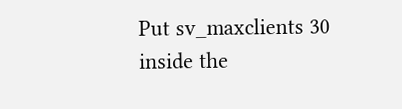Put sv_maxclients 30 inside the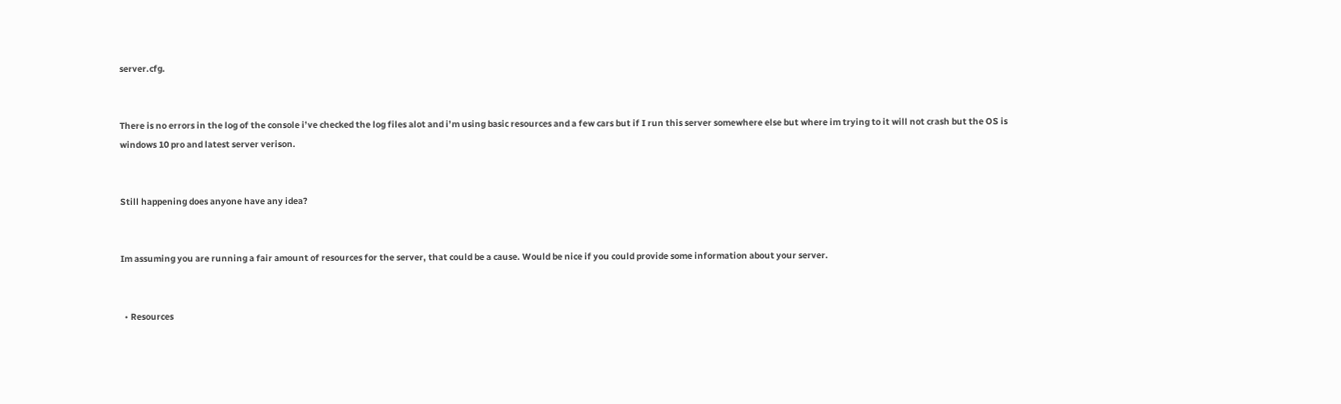server.cfg.


There is no errors in the log of the console i’ve checked the log files alot and i’m using basic resources and a few cars but if I run this server somewhere else but where im trying to it will not crash but the OS is windows 10 pro and latest server verison.


Still happening does anyone have any idea?


Im assuming you are running a fair amount of resources for the server, that could be a cause. Would be nice if you could provide some information about your server.


  • Resources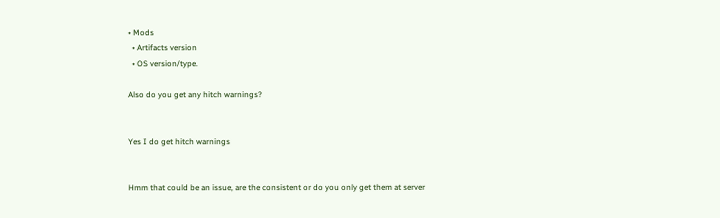• Mods
  • Artifacts version
  • OS version/type.

Also do you get any hitch warnings?


Yes I do get hitch warnings


Hmm that could be an issue, are the consistent or do you only get them at server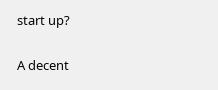start up?


A decent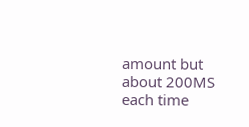amount but about 200MS each time